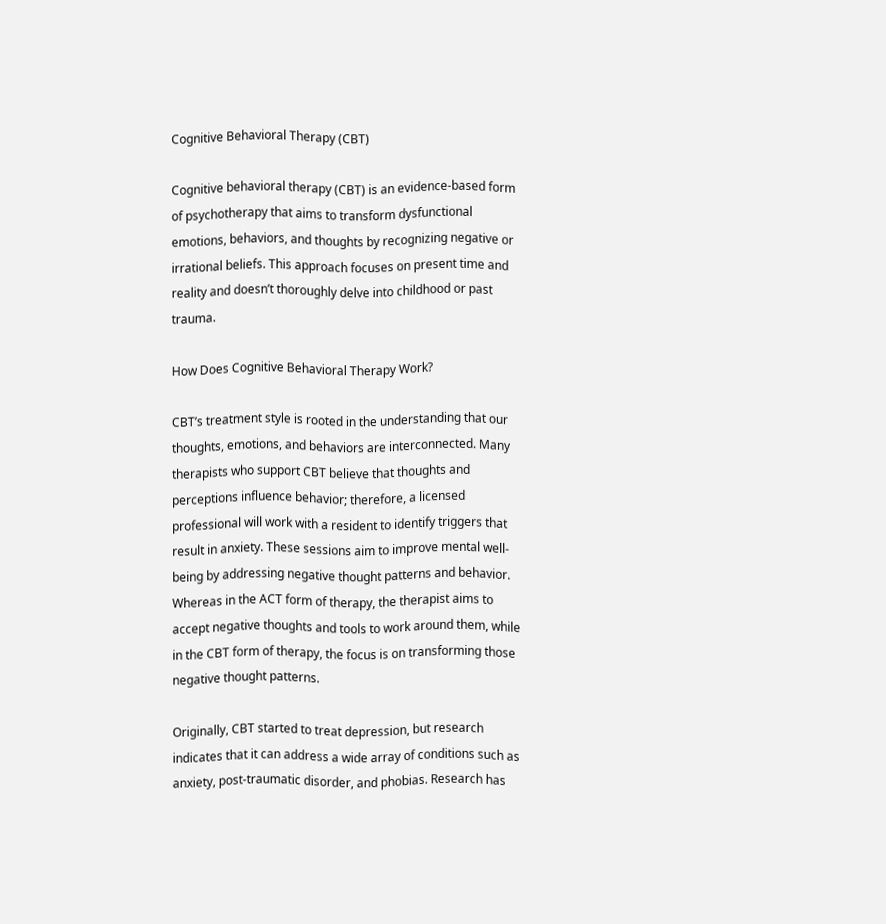Cognitive Behavioral Therapy (CBT)

Cognitive behavioral therapy (CBT) is an evidence-based form of psychotherapy that aims to transform dysfunctional emotions, behaviors, and thoughts by recognizing negative or irrational beliefs. This approach focuses on present time and reality and doesn’t thoroughly delve into childhood or past trauma.

How Does Cognitive Behavioral Therapy Work?

CBT’s treatment style is rooted in the understanding that our thoughts, emotions, and behaviors are interconnected. Many therapists who support CBT believe that thoughts and perceptions influence behavior; therefore, a licensed professional will work with a resident to identify triggers that result in anxiety. These sessions aim to improve mental well-being by addressing negative thought patterns and behavior. Whereas in the ACT form of therapy, the therapist aims to accept negative thoughts and tools to work around them, while in the CBT form of therapy, the focus is on transforming those negative thought patterns.

Originally, CBT started to treat depression, but research indicates that it can address a wide array of conditions such as anxiety, post-traumatic disorder, and phobias. Research has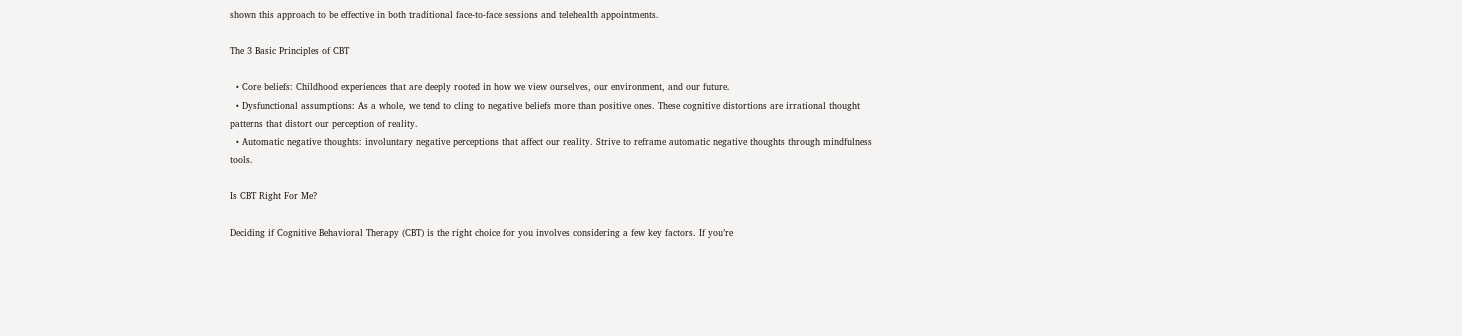shown this approach to be effective in both traditional face-to-face sessions and telehealth appointments.

The 3 Basic Principles of CBT

  • Core beliefs: Childhood experiences that are deeply rooted in how we view ourselves, our environment, and our future.
  • Dysfunctional assumptions: As a whole, we tend to cling to negative beliefs more than positive ones. These cognitive distortions are irrational thought patterns that distort our perception of reality.
  • Automatic negative thoughts: involuntary negative perceptions that affect our reality. Strive to reframe automatic negative thoughts through mindfulness tools.

Is CBT Right For Me?

Deciding if Cognitive Behavioral Therapy (CBT) is the right choice for you involves considering a few key factors. If you’re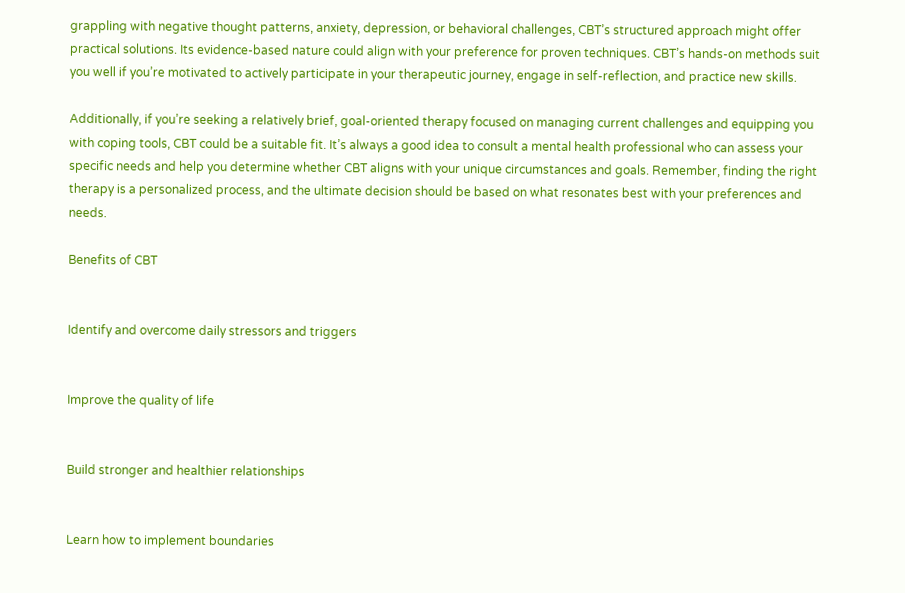grappling with negative thought patterns, anxiety, depression, or behavioral challenges, CBT’s structured approach might offer practical solutions. Its evidence-based nature could align with your preference for proven techniques. CBT’s hands-on methods suit you well if you’re motivated to actively participate in your therapeutic journey, engage in self-reflection, and practice new skills.

Additionally, if you’re seeking a relatively brief, goal-oriented therapy focused on managing current challenges and equipping you with coping tools, CBT could be a suitable fit. It’s always a good idea to consult a mental health professional who can assess your specific needs and help you determine whether CBT aligns with your unique circumstances and goals. Remember, finding the right therapy is a personalized process, and the ultimate decision should be based on what resonates best with your preferences and needs.

Benefits of CBT


Identify and overcome daily stressors and triggers


Improve the quality of life


Build stronger and healthier relationships


Learn how to implement boundaries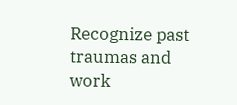Recognize past traumas and work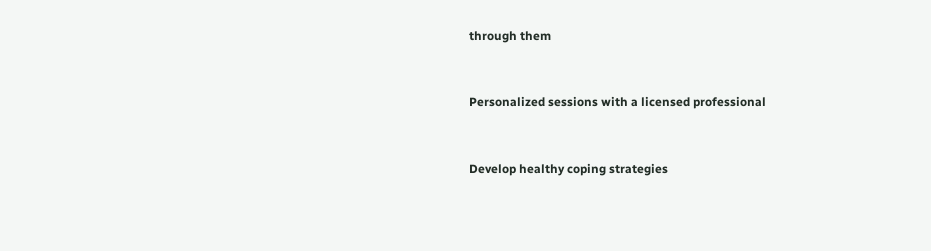through them


Personalized sessions with a licensed professional


Develop healthy coping strategies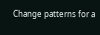Change patterns for a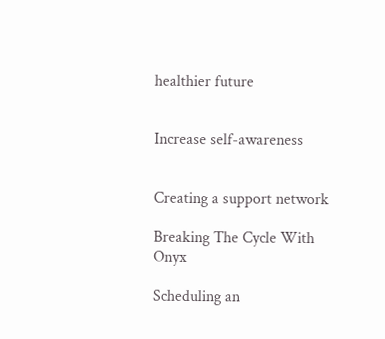healthier future


Increase self-awareness


Creating a support network

Breaking The Cycle With Onyx

Scheduling an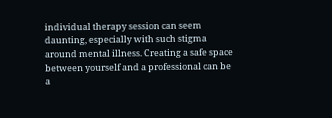individual therapy session can seem daunting, especially with such stigma around mental illness. Creating a safe space between yourself and a professional can be a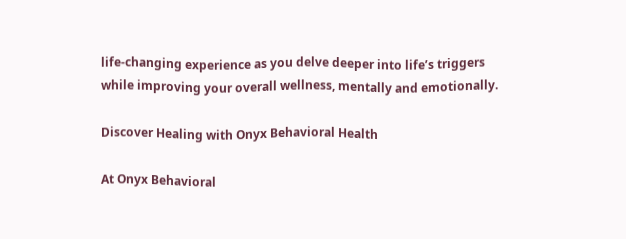life-changing experience as you delve deeper into life’s triggers while improving your overall wellness, mentally and emotionally.

Discover Healing with Onyx Behavioral Health

At Onyx Behavioral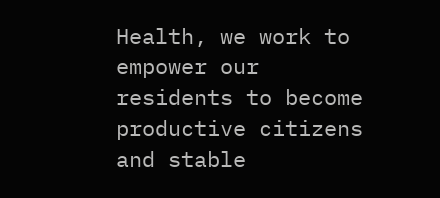Health, we work to empower our residents to become productive citizens and stable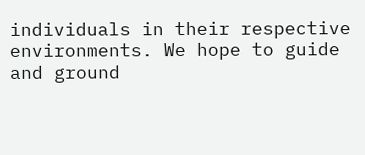individuals in their respective environments. We hope to guide and ground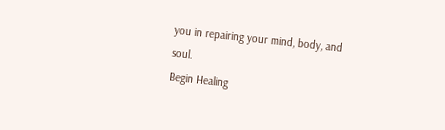you in repairing your mind, body, and soul.
Begin Healing